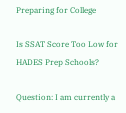Preparing for College

Is SSAT Score Too Low for HADES Prep Schools?

Question: I am currently a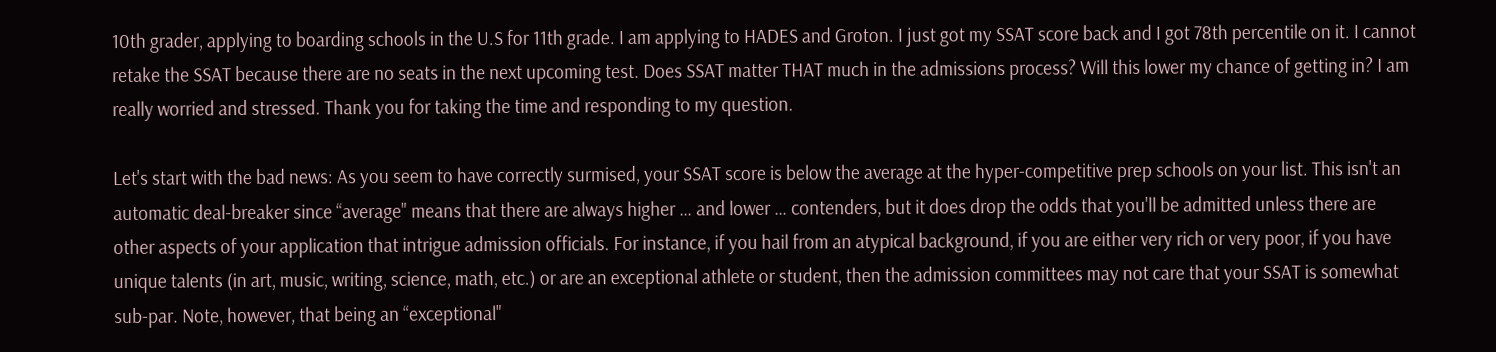10th grader, applying to boarding schools in the U.S for 11th grade. I am applying to HADES and Groton. I just got my SSAT score back and I got 78th percentile on it. I cannot retake the SSAT because there are no seats in the next upcoming test. Does SSAT matter THAT much in the admissions process? Will this lower my chance of getting in? I am really worried and stressed. Thank you for taking the time and responding to my question.

Let's start with the bad news: As you seem to have correctly surmised, your SSAT score is below the average at the hyper-competitive prep schools on your list. This isn't an automatic deal-breaker since “average" means that there are always higher … and lower … contenders, but it does drop the odds that you'll be admitted unless there are other aspects of your application that intrigue admission officials. For instance, if you hail from an atypical background, if you are either very rich or very poor, if you have unique talents (in art, music, writing, science, math, etc.) or are an exceptional athlete or student, then the admission committees may not care that your SSAT is somewhat sub-par. Note, however, that being an “exceptional"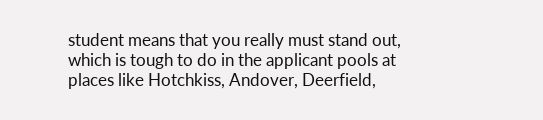student means that you really must stand out, which is tough to do in the applicant pools at places like Hotchkiss, Andover, Deerfield,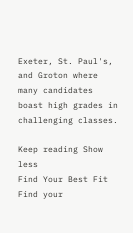Exeter, St. Paul's, and Groton where many candidates boast high grades in challenging classes.

Keep reading Show less
Find Your Best Fit
Find your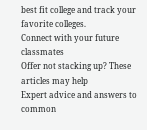best fit college and track your favorite colleges.
Connect with your future classmates
Offer not stacking up? These articles may help
Expert advice and answers to common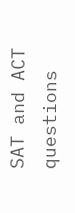SAT and ACT questions